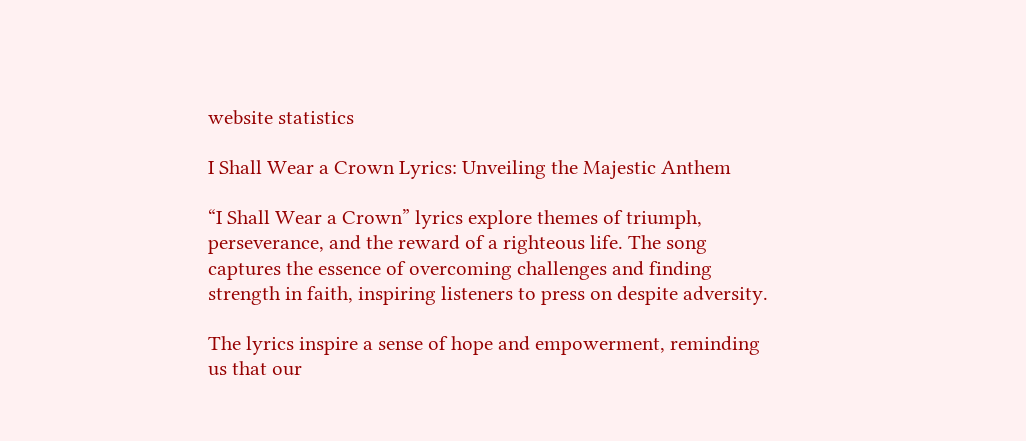website statistics

I Shall Wear a Crown Lyrics: Unveiling the Majestic Anthem

“I Shall Wear a Crown” lyrics explore themes of triumph, perseverance, and the reward of a righteous life. The song captures the essence of overcoming challenges and finding strength in faith, inspiring listeners to press on despite adversity.

The lyrics inspire a sense of hope and empowerment, reminding us that our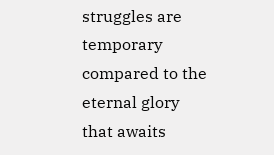struggles are temporary compared to the eternal glory that awaits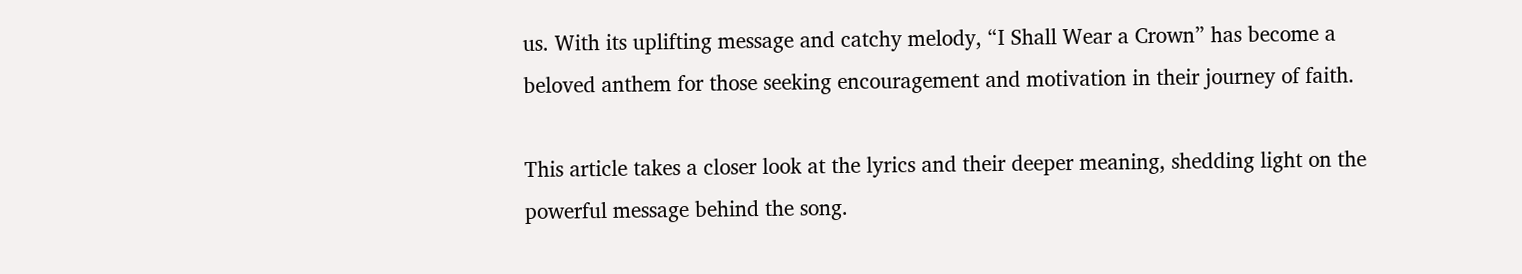us. With its uplifting message and catchy melody, “I Shall Wear a Crown” has become a beloved anthem for those seeking encouragement and motivation in their journey of faith.

This article takes a closer look at the lyrics and their deeper meaning, shedding light on the powerful message behind the song.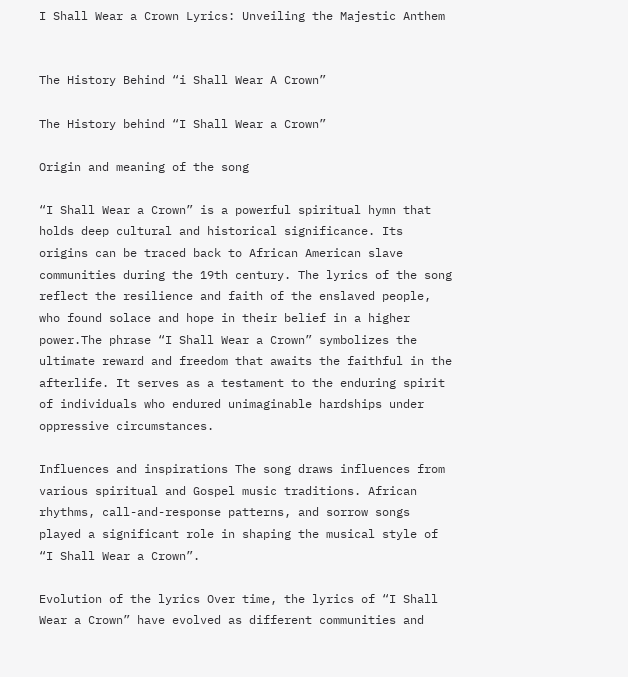I Shall Wear a Crown Lyrics: Unveiling the Majestic Anthem


The History Behind “i Shall Wear A Crown”

The History behind “I Shall Wear a Crown”

Origin and meaning of the song

“I Shall Wear a Crown” is a powerful spiritual hymn that holds deep cultural and historical significance. Its origins can be traced back to African American slave communities during the 19th century. The lyrics of the song reflect the resilience and faith of the enslaved people, who found solace and hope in their belief in a higher power.The phrase “I Shall Wear a Crown” symbolizes the ultimate reward and freedom that awaits the faithful in the afterlife. It serves as a testament to the enduring spirit of individuals who endured unimaginable hardships under oppressive circumstances.

Influences and inspirations The song draws influences from various spiritual and Gospel music traditions. African rhythms, call-and-response patterns, and sorrow songs played a significant role in shaping the musical style of “I Shall Wear a Crown”.

Evolution of the lyrics Over time, the lyrics of “I Shall Wear a Crown” have evolved as different communities and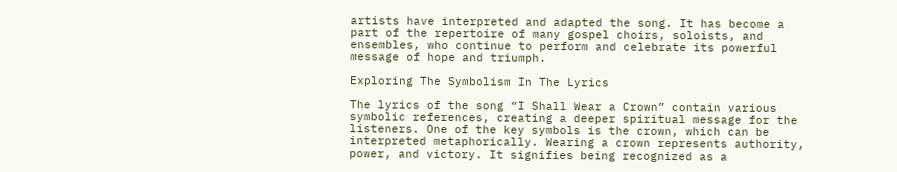artists have interpreted and adapted the song. It has become a part of the repertoire of many gospel choirs, soloists, and ensembles, who continue to perform and celebrate its powerful message of hope and triumph.

Exploring The Symbolism In The Lyrics

The lyrics of the song “I Shall Wear a Crown” contain various symbolic references, creating a deeper spiritual message for the listeners. One of the key symbols is the crown, which can be interpreted metaphorically. Wearing a crown represents authority, power, and victory. It signifies being recognized as a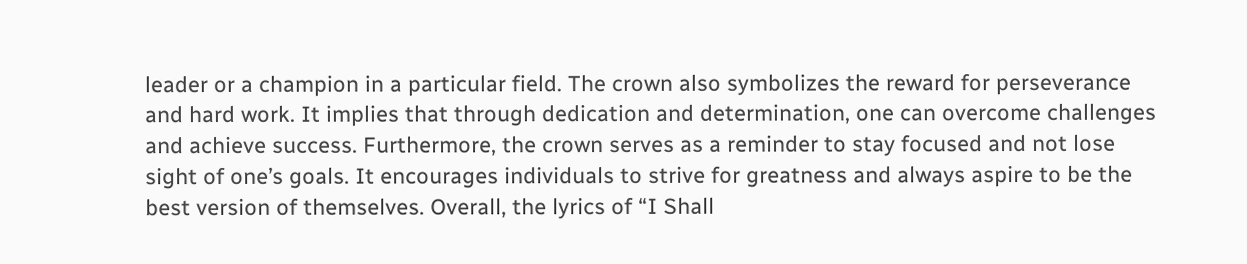leader or a champion in a particular field. The crown also symbolizes the reward for perseverance and hard work. It implies that through dedication and determination, one can overcome challenges and achieve success. Furthermore, the crown serves as a reminder to stay focused and not lose sight of one’s goals. It encourages individuals to strive for greatness and always aspire to be the best version of themselves. Overall, the lyrics of “I Shall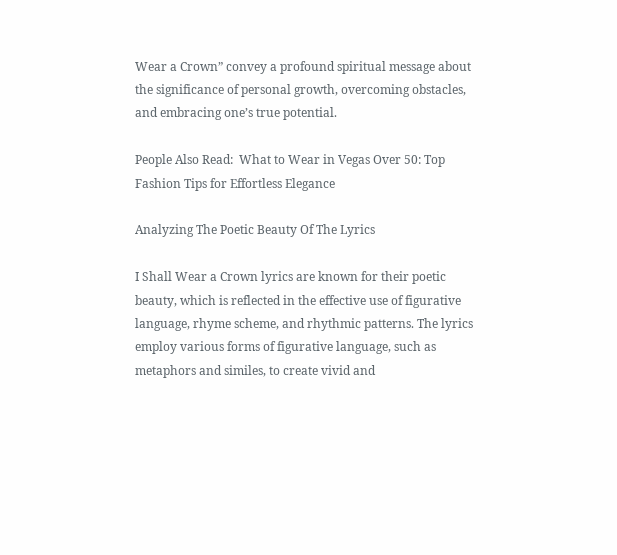Wear a Crown” convey a profound spiritual message about the significance of personal growth, overcoming obstacles, and embracing one’s true potential.

People Also Read:  What to Wear in Vegas Over 50: Top Fashion Tips for Effortless Elegance

Analyzing The Poetic Beauty Of The Lyrics

I Shall Wear a Crown lyrics are known for their poetic beauty, which is reflected in the effective use of figurative language, rhyme scheme, and rhythmic patterns. The lyrics employ various forms of figurative language, such as metaphors and similes, to create vivid and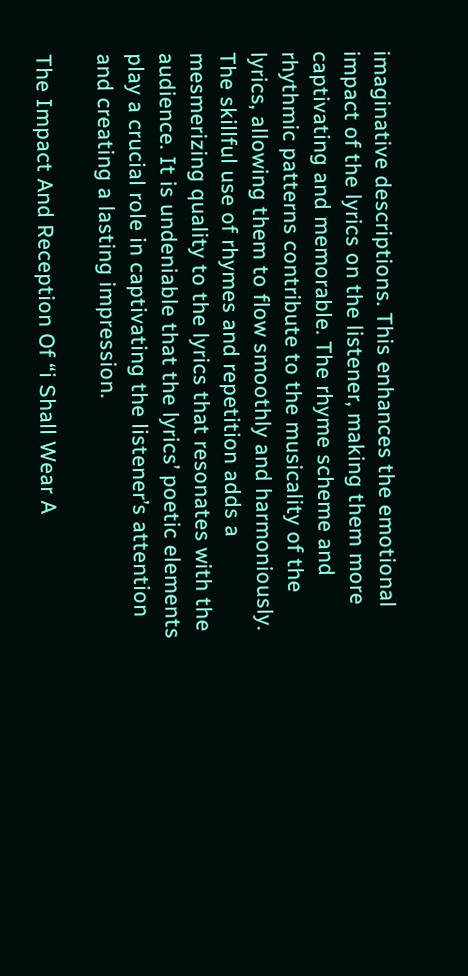imaginative descriptions. This enhances the emotional impact of the lyrics on the listener, making them more captivating and memorable. The rhyme scheme and rhythmic patterns contribute to the musicality of the lyrics, allowing them to flow smoothly and harmoniously. The skillful use of rhymes and repetition adds a mesmerizing quality to the lyrics that resonates with the audience. It is undeniable that the lyrics’ poetic elements play a crucial role in captivating the listener’s attention and creating a lasting impression.

The Impact And Reception Of “i Shall Wear A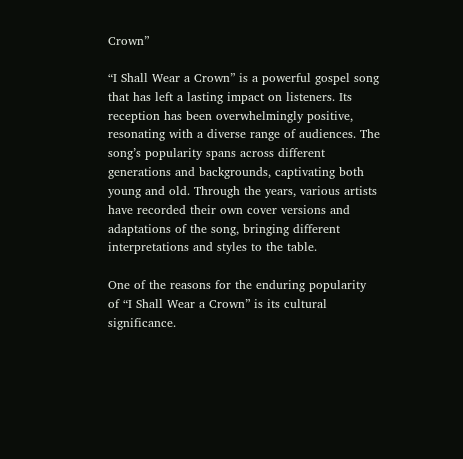Crown”

“I Shall Wear a Crown” is a powerful gospel song that has left a lasting impact on listeners. Its reception has been overwhelmingly positive, resonating with a diverse range of audiences. The song’s popularity spans across different generations and backgrounds, captivating both young and old. Through the years, various artists have recorded their own cover versions and adaptations of the song, bringing different interpretations and styles to the table.

One of the reasons for the enduring popularity of “I Shall Wear a Crown” is its cultural significance.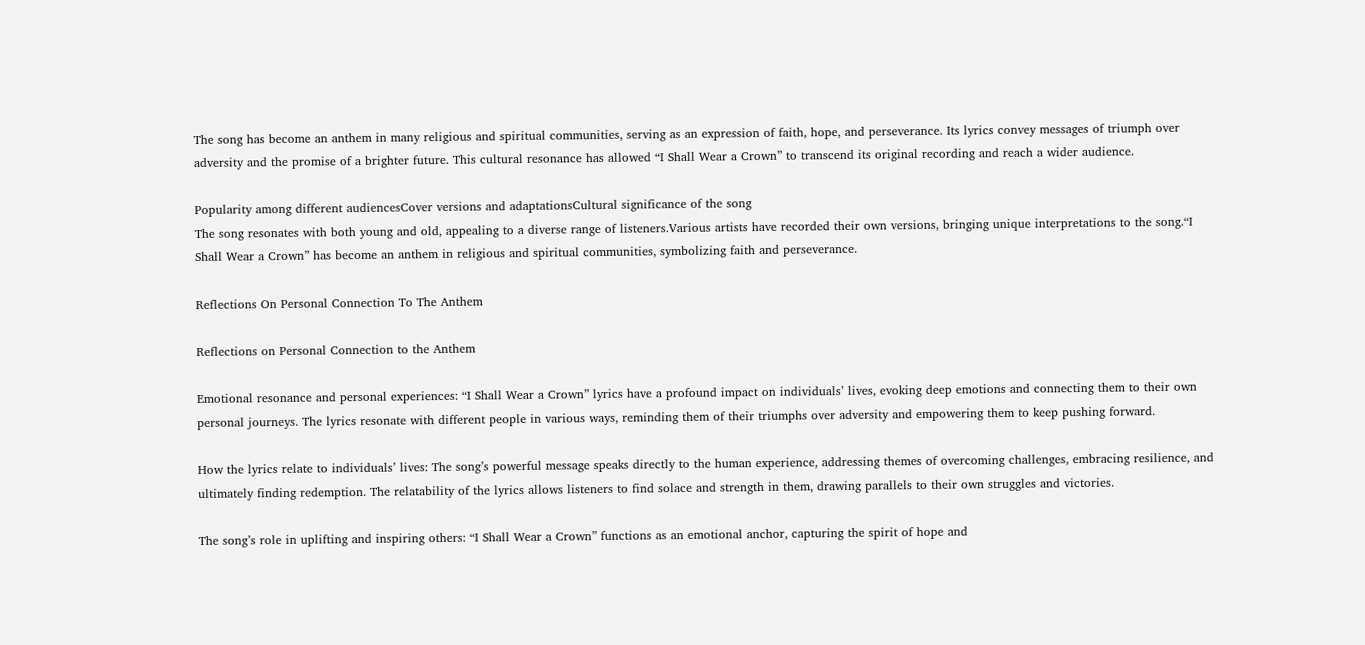The song has become an anthem in many religious and spiritual communities, serving as an expression of faith, hope, and perseverance. Its lyrics convey messages of triumph over adversity and the promise of a brighter future. This cultural resonance has allowed “I Shall Wear a Crown” to transcend its original recording and reach a wider audience.

Popularity among different audiencesCover versions and adaptationsCultural significance of the song
The song resonates with both young and old, appealing to a diverse range of listeners.Various artists have recorded their own versions, bringing unique interpretations to the song.“I Shall Wear a Crown” has become an anthem in religious and spiritual communities, symbolizing faith and perseverance.

Reflections On Personal Connection To The Anthem

Reflections on Personal Connection to the Anthem

Emotional resonance and personal experiences: “I Shall Wear a Crown” lyrics have a profound impact on individuals’ lives, evoking deep emotions and connecting them to their own personal journeys. The lyrics resonate with different people in various ways, reminding them of their triumphs over adversity and empowering them to keep pushing forward.

How the lyrics relate to individuals’ lives: The song’s powerful message speaks directly to the human experience, addressing themes of overcoming challenges, embracing resilience, and ultimately finding redemption. The relatability of the lyrics allows listeners to find solace and strength in them, drawing parallels to their own struggles and victories.

The song’s role in uplifting and inspiring others: “I Shall Wear a Crown” functions as an emotional anchor, capturing the spirit of hope and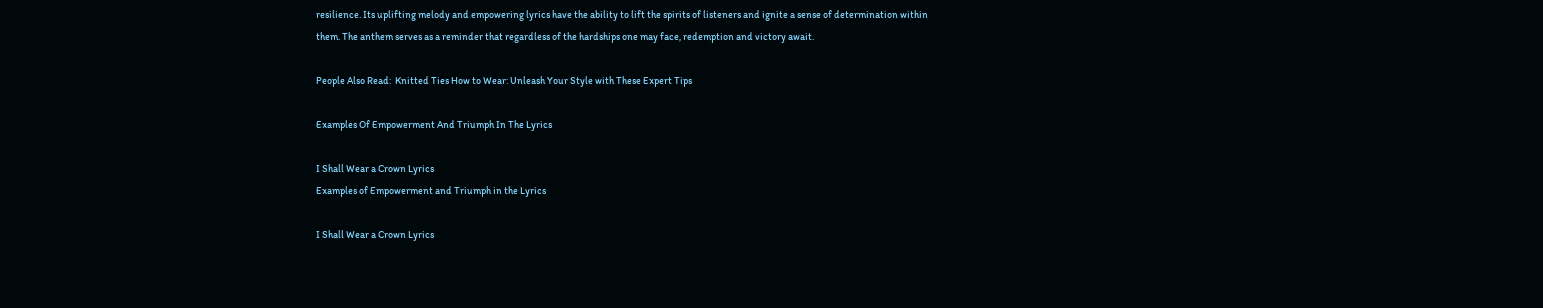resilience. Its uplifting melody and empowering lyrics have the ability to lift the spirits of listeners and ignite a sense of determination within them. The anthem serves as a reminder that regardless of the hardships one may face, redemption and victory await.

People Also Read:  Knitted Ties How to Wear: Unleash Your Style with These Expert Tips

Examples Of Empowerment And Triumph In The Lyrics

I Shall Wear a Crown Lyrics
Examples of Empowerment and Triumph in the Lyrics

I Shall Wear a Crown Lyrics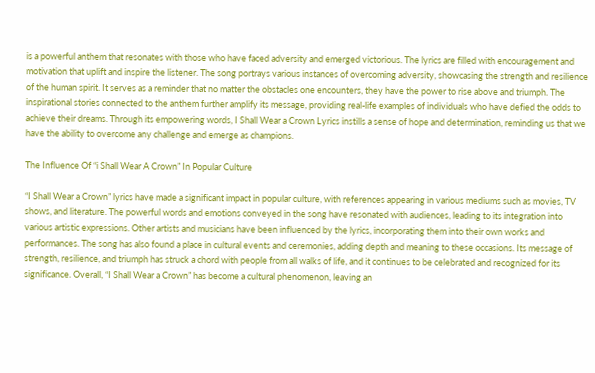is a powerful anthem that resonates with those who have faced adversity and emerged victorious. The lyrics are filled with encouragement and motivation that uplift and inspire the listener. The song portrays various instances of overcoming adversity, showcasing the strength and resilience of the human spirit. It serves as a reminder that no matter the obstacles one encounters, they have the power to rise above and triumph. The inspirational stories connected to the anthem further amplify its message, providing real-life examples of individuals who have defied the odds to achieve their dreams. Through its empowering words, I Shall Wear a Crown Lyrics instills a sense of hope and determination, reminding us that we have the ability to overcome any challenge and emerge as champions.

The Influence Of “i Shall Wear A Crown” In Popular Culture

“I Shall Wear a Crown” lyrics have made a significant impact in popular culture, with references appearing in various mediums such as movies, TV shows, and literature. The powerful words and emotions conveyed in the song have resonated with audiences, leading to its integration into various artistic expressions. Other artists and musicians have been influenced by the lyrics, incorporating them into their own works and performances. The song has also found a place in cultural events and ceremonies, adding depth and meaning to these occasions. Its message of strength, resilience, and triumph has struck a chord with people from all walks of life, and it continues to be celebrated and recognized for its significance. Overall, “I Shall Wear a Crown” has become a cultural phenomenon, leaving an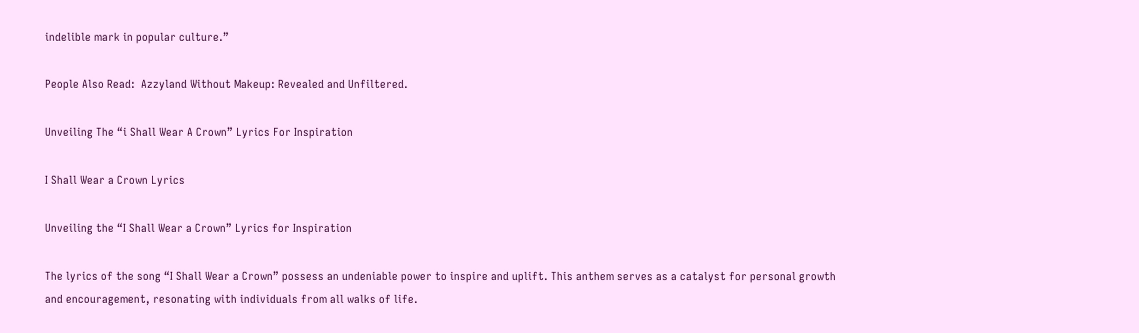indelible mark in popular culture.”

People Also Read:  Azzyland Without Makeup: Revealed and Unfiltered.

Unveiling The “i Shall Wear A Crown” Lyrics For Inspiration

I Shall Wear a Crown Lyrics

Unveiling the “I Shall Wear a Crown” Lyrics for Inspiration

The lyrics of the song “I Shall Wear a Crown” possess an undeniable power to inspire and uplift. This anthem serves as a catalyst for personal growth and encouragement, resonating with individuals from all walks of life.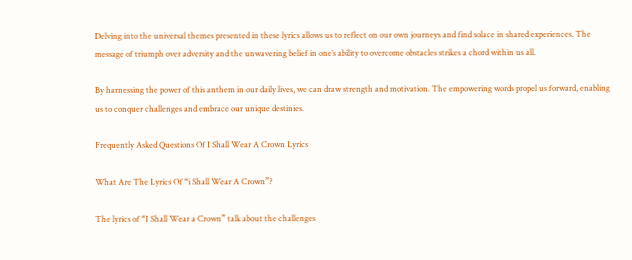Delving into the universal themes presented in these lyrics allows us to reflect on our own journeys and find solace in shared experiences. The message of triumph over adversity and the unwavering belief in one’s ability to overcome obstacles strikes a chord within us all.

By harnessing the power of this anthem in our daily lives, we can draw strength and motivation. The empowering words propel us forward, enabling us to conquer challenges and embrace our unique destinies.

Frequently Asked Questions Of I Shall Wear A Crown Lyrics

What Are The Lyrics Of “i Shall Wear A Crown”?

The lyrics of “I Shall Wear a Crown” talk about the challenges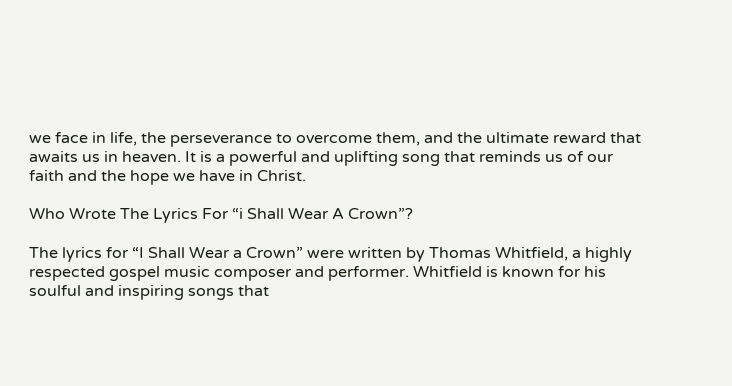we face in life, the perseverance to overcome them, and the ultimate reward that awaits us in heaven. It is a powerful and uplifting song that reminds us of our faith and the hope we have in Christ.

Who Wrote The Lyrics For “i Shall Wear A Crown”?

The lyrics for “I Shall Wear a Crown” were written by Thomas Whitfield, a highly respected gospel music composer and performer. Whitfield is known for his soulful and inspiring songs that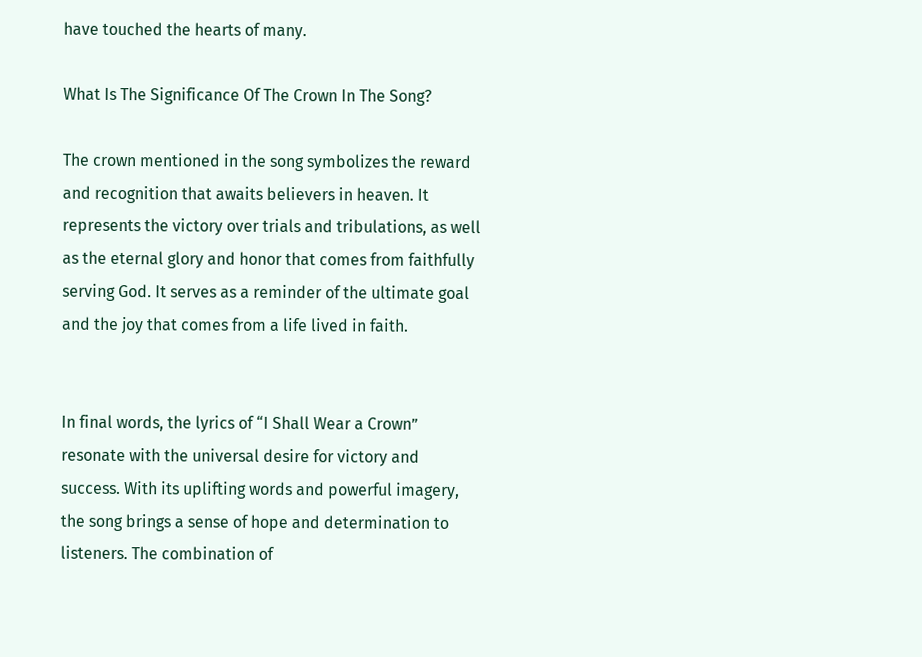have touched the hearts of many.

What Is The Significance Of The Crown In The Song?

The crown mentioned in the song symbolizes the reward and recognition that awaits believers in heaven. It represents the victory over trials and tribulations, as well as the eternal glory and honor that comes from faithfully serving God. It serves as a reminder of the ultimate goal and the joy that comes from a life lived in faith.


In final words, the lyrics of “I Shall Wear a Crown” resonate with the universal desire for victory and success. With its uplifting words and powerful imagery, the song brings a sense of hope and determination to listeners. The combination of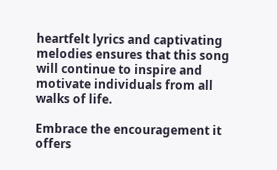heartfelt lyrics and captivating melodies ensures that this song will continue to inspire and motivate individuals from all walks of life.

Embrace the encouragement it offers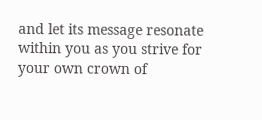and let its message resonate within you as you strive for your own crown of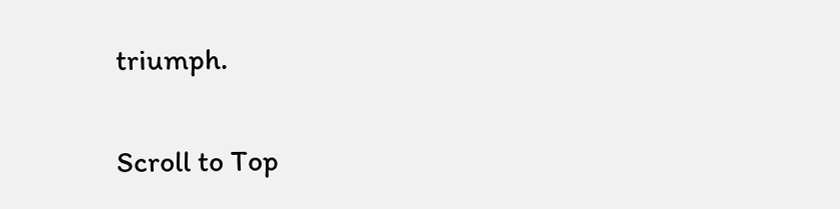triumph.

Scroll to Top